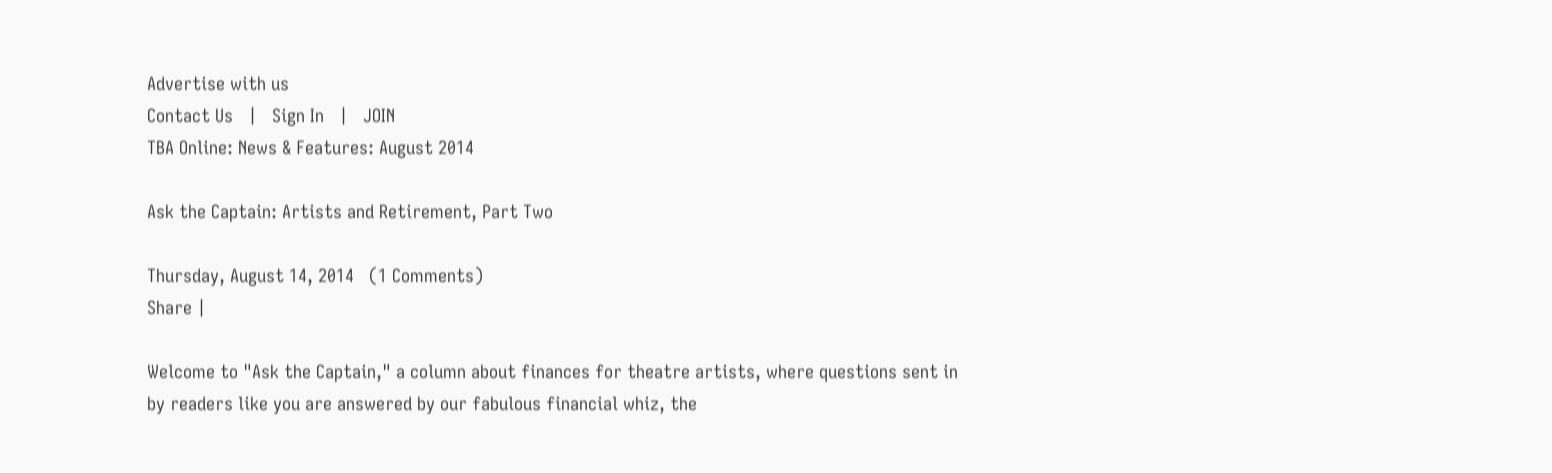Advertise with us
Contact Us   |   Sign In   |   JOIN
TBA Online: News & Features: August 2014

Ask the Captain: Artists and Retirement, Part Two

Thursday, August 14, 2014   (1 Comments)
Share |

Welcome to "Ask the Captain," a column about finances for theatre artists, where questions sent in by readers like you are answered by our fabulous financial whiz, the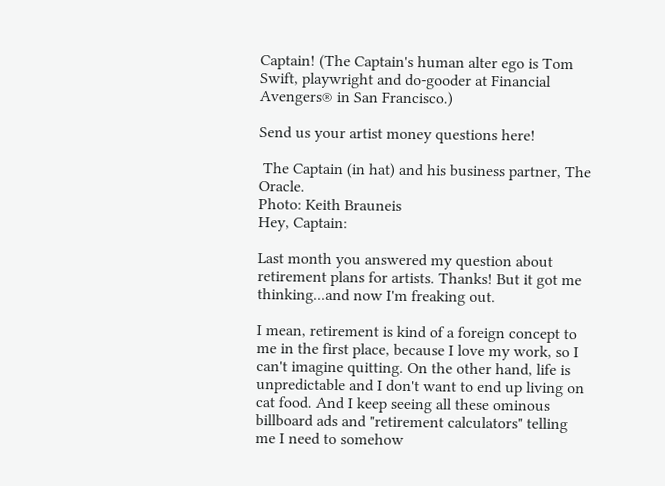Captain! (The Captain's human alter ego is Tom Swift, playwright and do-gooder at Financial Avengers® in San Francisco.)

Send us your artist money questions here!

 The Captain (in hat) and his business partner, The Oracle.
Photo: Keith Brauneis
Hey, Captain:

Last month you answered my question about retirement plans for artists. Thanks! But it got me thinking...and now I'm freaking out.

I mean, retirement is kind of a foreign concept to me in the first place, because I love my work, so I can't imagine quitting. On the other hand, life is unpredictable and I don't want to end up living on cat food. And I keep seeing all these ominous billboard ads and "retirement calculators" telling me I need to somehow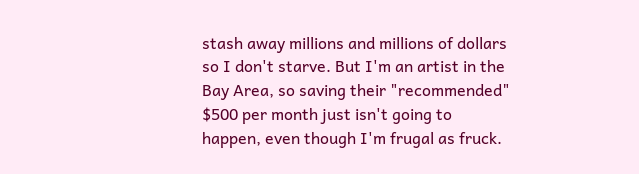stash away millions and millions of dollars so I don't starve. But I'm an artist in the Bay Area, so saving their "recommended" $500 per month just isn't going to happen, even though I'm frugal as fruck.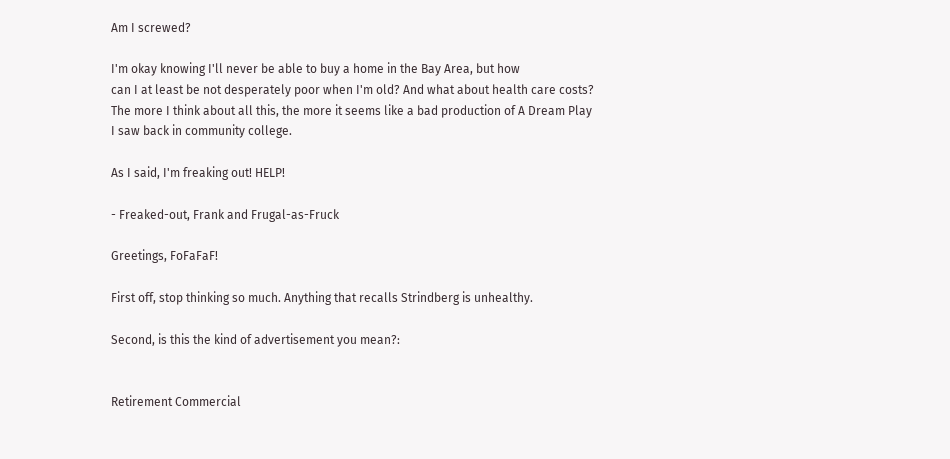Am I screwed?

I'm okay knowing I'll never be able to buy a home in the Bay Area, but how
can I at least be not desperately poor when I'm old? And what about health care costs? The more I think about all this, the more it seems like a bad production of A Dream Play I saw back in community college.

As I said, I'm freaking out! HELP!

- Freaked-out, Frank and Frugal-as-Fruck

Greetings, FoFaFaF!

First off, stop thinking so much. Anything that recalls Strindberg is unhealthy.

Second, is this the kind of advertisement you mean?:


Retirement Commercial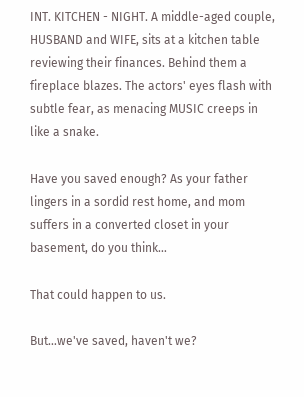INT. KITCHEN - NIGHT. A middle-aged couple, HUSBAND and WIFE, sits at a kitchen table reviewing their finances. Behind them a fireplace blazes. The actors' eyes flash with subtle fear, as menacing MUSIC creeps in like a snake.

Have you saved enough? As your father lingers in a sordid rest home, and mom suffers in a converted closet in your basement, do you think…

That could happen to us.

But…we've saved, haven't we?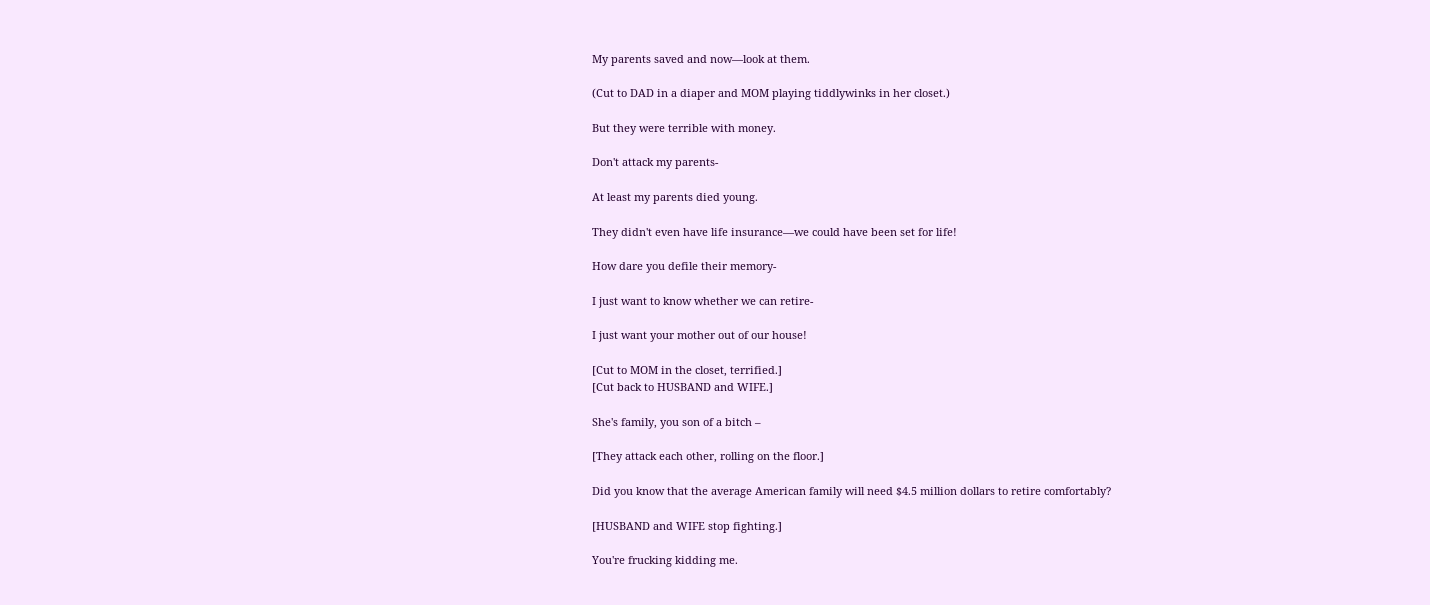My parents saved and now—look at them.

(Cut to DAD in a diaper and MOM playing tiddlywinks in her closet.)

But they were terrible with money.

Don't attack my parents-

At least my parents died young.

They didn't even have life insurance—we could have been set for life!

How dare you defile their memory-

I just want to know whether we can retire-

I just want your mother out of our house!

[Cut to MOM in the closet, terrified.]
[Cut back to HUSBAND and WIFE.]

She's family, you son of a bitch –

[They attack each other, rolling on the floor.]

Did you know that the average American family will need $4.5 million dollars to retire comfortably?

[HUSBAND and WIFE stop fighting.]

You're frucking kidding me.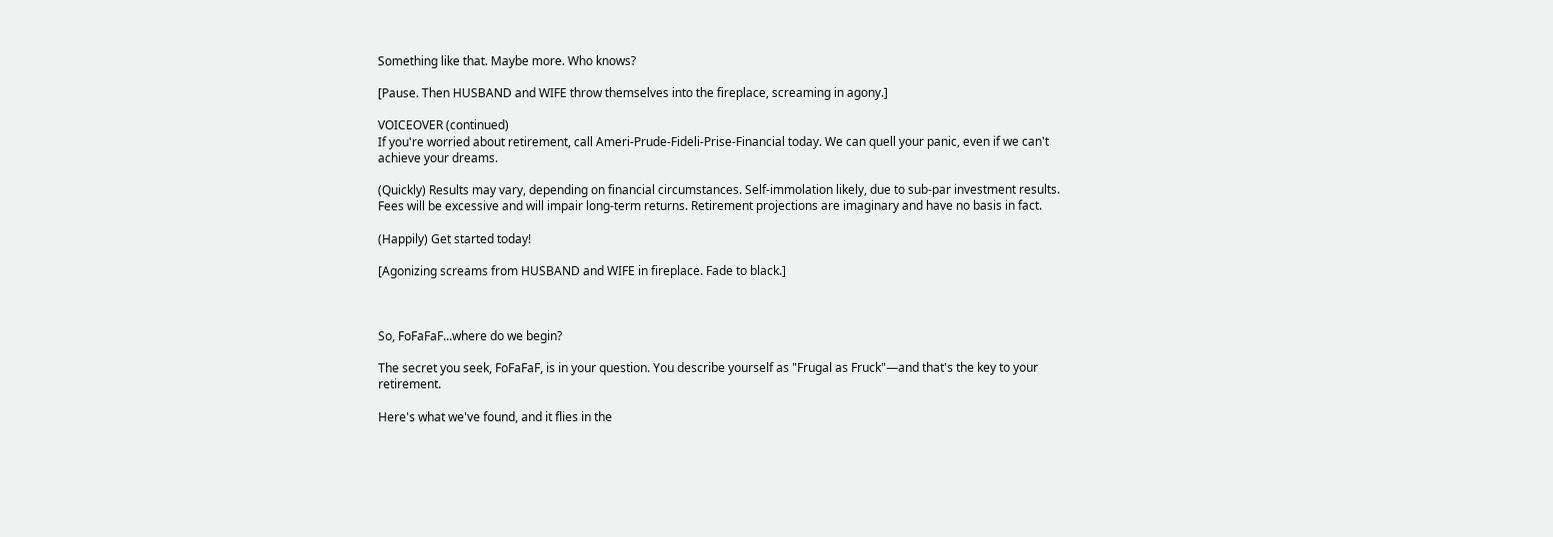Something like that. Maybe more. Who knows?

[Pause. Then HUSBAND and WIFE throw themselves into the fireplace, screaming in agony.]

VOICEOVER (continued)
If you're worried about retirement, call Ameri-Prude-Fideli-Prise-Financial today. We can quell your panic, even if we can't achieve your dreams.

(Quickly) Results may vary, depending on financial circumstances. Self-immolation likely, due to sub-par investment results. Fees will be excessive and will impair long-term returns. Retirement projections are imaginary and have no basis in fact.

(Happily) Get started today!

[Agonizing screams from HUSBAND and WIFE in fireplace. Fade to black.]



So, FoFaFaF...where do we begin?

The secret you seek, FoFaFaF, is in your question. You describe yourself as "Frugal as Fruck"—and that's the key to your retirement.

Here's what we've found, and it flies in the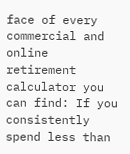face of every commercial and online retirement calculator you can find: If you consistently spend less than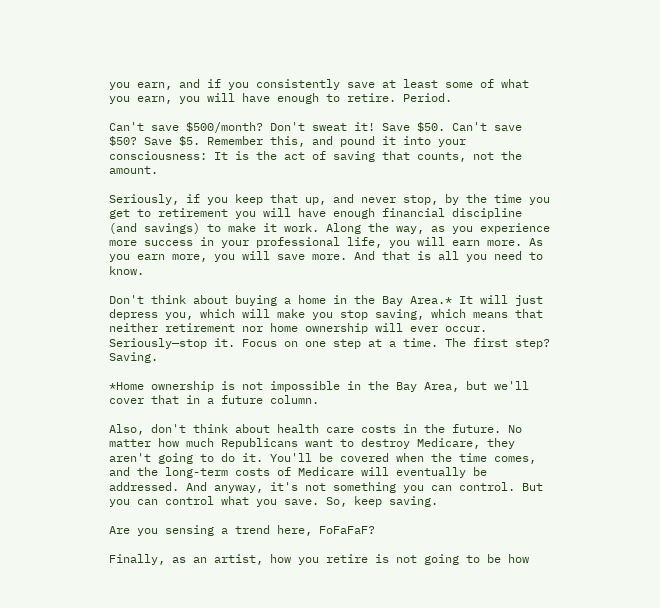you earn, and if you consistently save at least some of what you earn, you will have enough to retire. Period.

Can't save $500/month? Don't sweat it! Save $50. Can't save $50? Save $5. Remember this, and pound it into your consciousness: It is the act of saving that counts, not the amount.

Seriously, if you keep that up, and never stop, by the time you get to retirement you will have enough financial discipline (and savings) to make it work. Along the way, as you experience more success in your professional life, you will earn more. As you earn more, you will save more. And that is all you need to know.

Don't think about buying a home in the Bay Area.* It will just depress you, which will make you stop saving, which means that neither retirement nor home ownership will ever occur. Seriously—stop it. Focus on one step at a time. The first step? Saving.

*Home ownership is not impossible in the Bay Area, but we'll cover that in a future column.

Also, don't think about health care costs in the future. No matter how much Republicans want to destroy Medicare, they aren't going to do it. You'll be covered when the time comes, and the long-term costs of Medicare will eventually be addressed. And anyway, it's not something you can control. But you can control what you save. So, keep saving.

Are you sensing a trend here, FoFaFaF?

Finally, as an artist, how you retire is not going to be how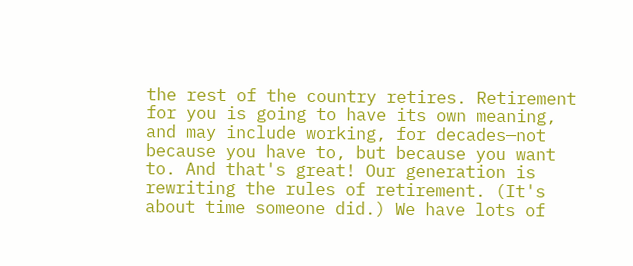the rest of the country retires. Retirement for you is going to have its own meaning, and may include working, for decades—not because you have to, but because you want to. And that's great! Our generation is rewriting the rules of retirement. (It's about time someone did.) We have lots of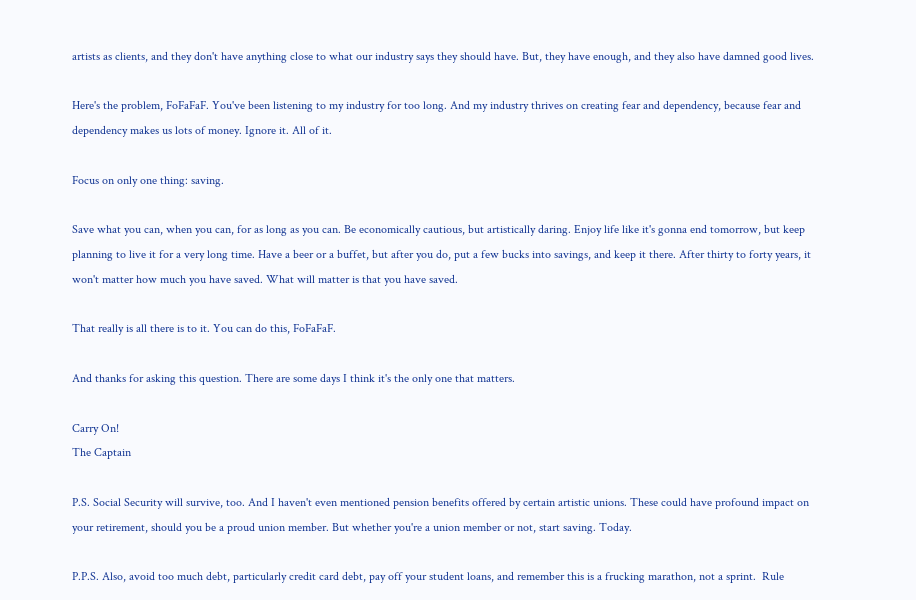artists as clients, and they don't have anything close to what our industry says they should have. But, they have enough, and they also have damned good lives.

Here's the problem, FoFaFaF. You've been listening to my industry for too long. And my industry thrives on creating fear and dependency, because fear and dependency makes us lots of money. Ignore it. All of it.

Focus on only one thing: saving.

Save what you can, when you can, for as long as you can. Be economically cautious, but artistically daring. Enjoy life like it's gonna end tomorrow, but keep planning to live it for a very long time. Have a beer or a buffet, but after you do, put a few bucks into savings, and keep it there. After thirty to forty years, it won't matter how much you have saved. What will matter is that you have saved.

That really is all there is to it. You can do this, FoFaFaF.

And thanks for asking this question. There are some days I think it's the only one that matters.

Carry On!
The Captain

P.S. Social Security will survive, too. And I haven't even mentioned pension benefits offered by certain artistic unions. These could have profound impact on your retirement, should you be a proud union member. But whether you're a union member or not, start saving. Today.

P.P.S. Also, avoid too much debt, particularly credit card debt, pay off your student loans, and remember this is a frucking marathon, not a sprint.  Rule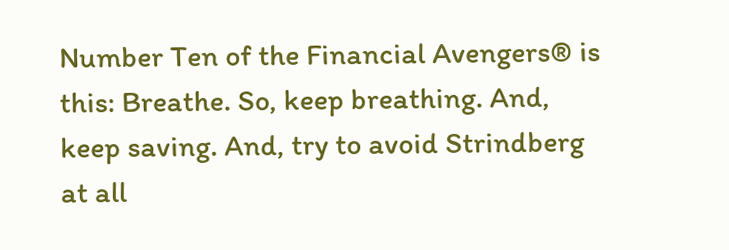Number Ten of the Financial Avengers® is this: Breathe. So, keep breathing. And, keep saving. And, try to avoid Strindberg at all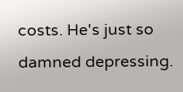costs. He's just so damned depressing.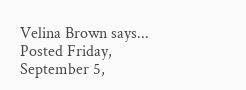Velina Brown says...
Posted Friday, September 5,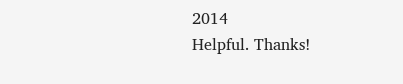2014
Helpful. Thanks!